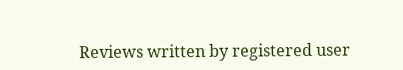Reviews written by registered user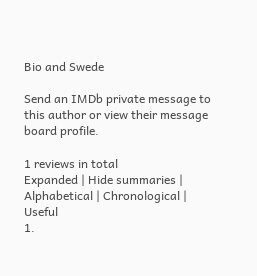Bio and Swede

Send an IMDb private message to this author or view their message board profile.

1 reviews in total
Expanded | Hide summaries | Alphabetical | Chronological | Useful
1.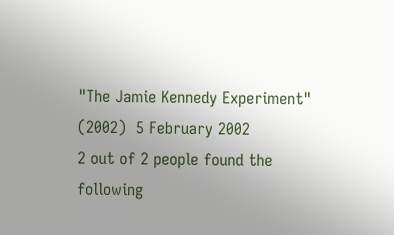"The Jamie Kennedy Experiment" (2002)  5 February 2002
2 out of 2 people found the following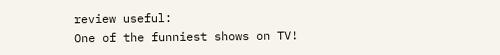review useful:
One of the funniest shows on TV!